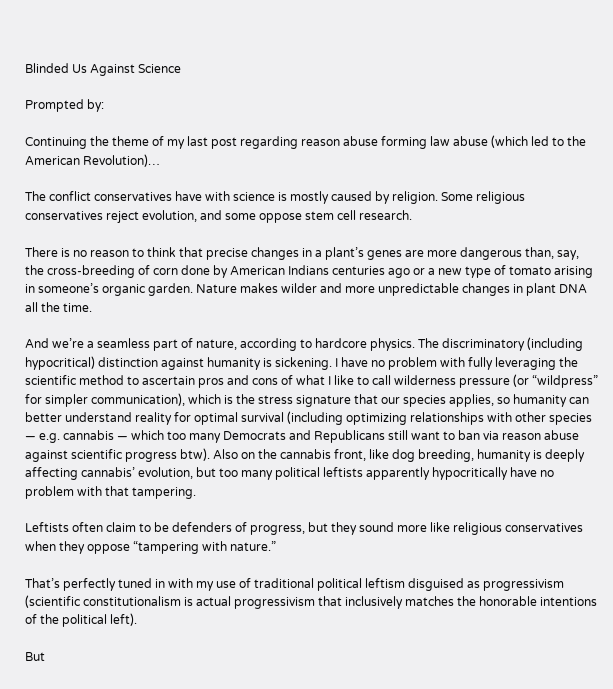Blinded Us Against Science

Prompted by:

Continuing the theme of my last post regarding reason abuse forming law abuse (which led to the American Revolution)…

The conflict conservatives have with science is mostly caused by religion. Some religious conservatives reject evolution, and some oppose stem cell research.

There is no reason to think that precise changes in a plant’s genes are more dangerous than, say, the cross-breeding of corn done by American Indians centuries ago or a new type of tomato arising in someone’s organic garden. Nature makes wilder and more unpredictable changes in plant DNA all the time.

And we’re a seamless part of nature, according to hardcore physics. The discriminatory (including hypocritical) distinction against humanity is sickening. I have no problem with fully leveraging the scientific method to ascertain pros and cons of what I like to call wilderness pressure (or “wildpress” for simpler communication), which is the stress signature that our species applies, so humanity can better understand reality for optimal survival (including optimizing relationships with other species — e.g. cannabis — which too many Democrats and Republicans still want to ban via reason abuse against scientific progress btw). Also on the cannabis front, like dog breeding, humanity is deeply affecting cannabis’ evolution, but too many political leftists apparently hypocritically have no problem with that tampering.

Leftists often claim to be defenders of progress, but they sound more like religious conservatives when they oppose “tampering with nature.”

That’s perfectly tuned in with my use of traditional political leftism disguised as progressivism (scientific constitutionalism is actual progressivism that inclusively matches the honorable intentions of the political left).

But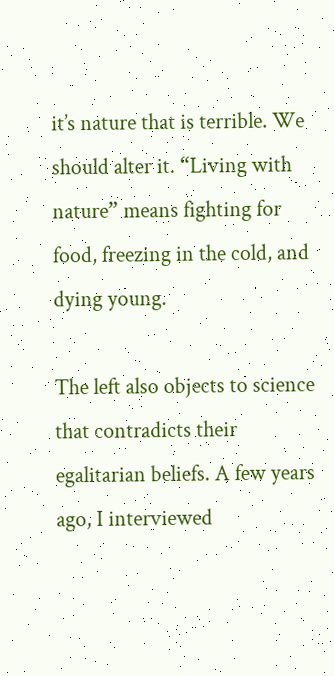it’s nature that is terrible. We should alter it. “Living with nature” means fighting for food, freezing in the cold, and dying young.

The left also objects to science that contradicts their egalitarian beliefs. A few years ago, I interviewed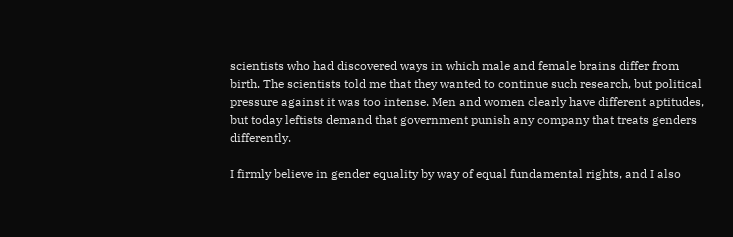scientists who had discovered ways in which male and female brains differ from birth. The scientists told me that they wanted to continue such research, but political pressure against it was too intense. Men and women clearly have different aptitudes, but today leftists demand that government punish any company that treats genders differently.

I firmly believe in gender equality by way of equal fundamental rights, and I also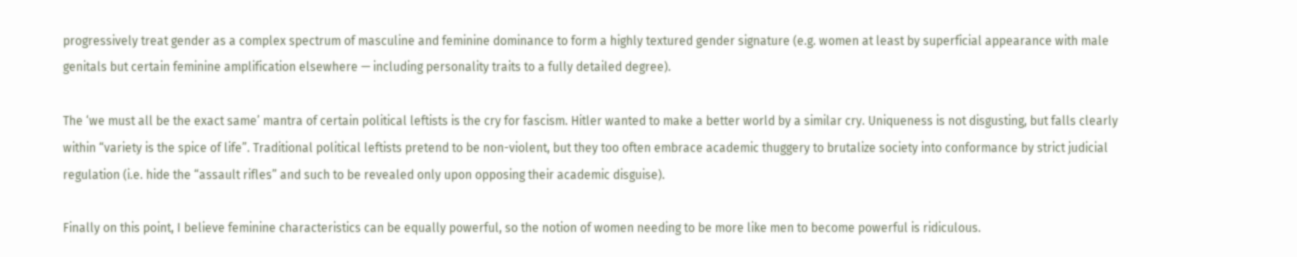progressively treat gender as a complex spectrum of masculine and feminine dominance to form a highly textured gender signature (e.g. women at least by superficial appearance with male genitals but certain feminine amplification elsewhere — including personality traits to a fully detailed degree).

The ‘we must all be the exact same’ mantra of certain political leftists is the cry for fascism. Hitler wanted to make a better world by a similar cry. Uniqueness is not disgusting, but falls clearly within “variety is the spice of life”. Traditional political leftists pretend to be non-violent, but they too often embrace academic thuggery to brutalize society into conformance by strict judicial regulation (i.e. hide the “assault rifles” and such to be revealed only upon opposing their academic disguise).

Finally on this point, I believe feminine characteristics can be equally powerful, so the notion of women needing to be more like men to become powerful is ridiculous.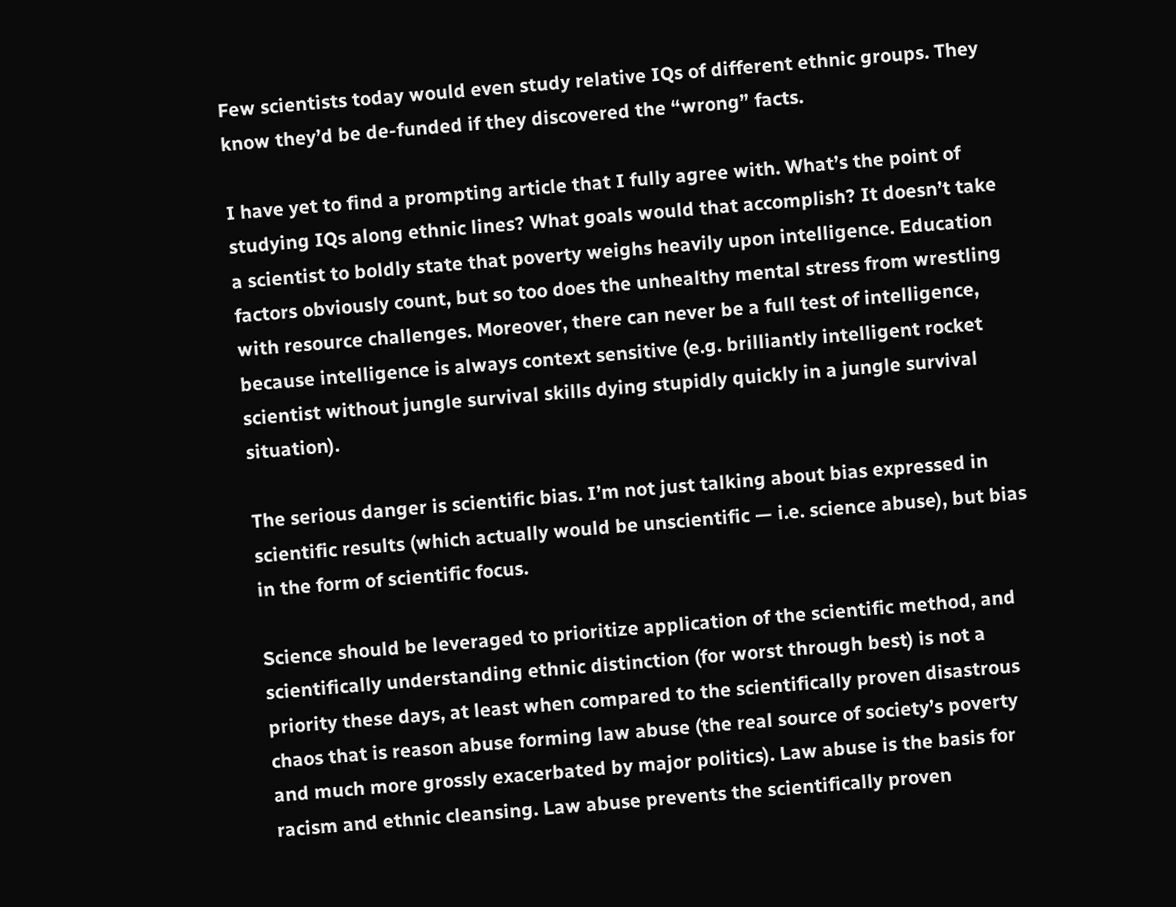Few scientists today would even study relative IQs of different ethnic groups. They know they’d be de-funded if they discovered the “wrong” facts.

I have yet to find a prompting article that I fully agree with. What’s the point of studying IQs along ethnic lines? What goals would that accomplish? It doesn’t take a scientist to boldly state that poverty weighs heavily upon intelligence. Education factors obviously count, but so too does the unhealthy mental stress from wrestling with resource challenges. Moreover, there can never be a full test of intelligence, because intelligence is always context sensitive (e.g. brilliantly intelligent rocket scientist without jungle survival skills dying stupidly quickly in a jungle survival situation).

The serious danger is scientific bias. I’m not just talking about bias expressed in scientific results (which actually would be unscientific — i.e. science abuse), but bias in the form of scientific focus.

Science should be leveraged to prioritize application of the scientific method, and scientifically understanding ethnic distinction (for worst through best) is not a priority these days, at least when compared to the scientifically proven disastrous chaos that is reason abuse forming law abuse (the real source of society’s poverty and much more grossly exacerbated by major politics). Law abuse is the basis for racism and ethnic cleansing. Law abuse prevents the scientifically proven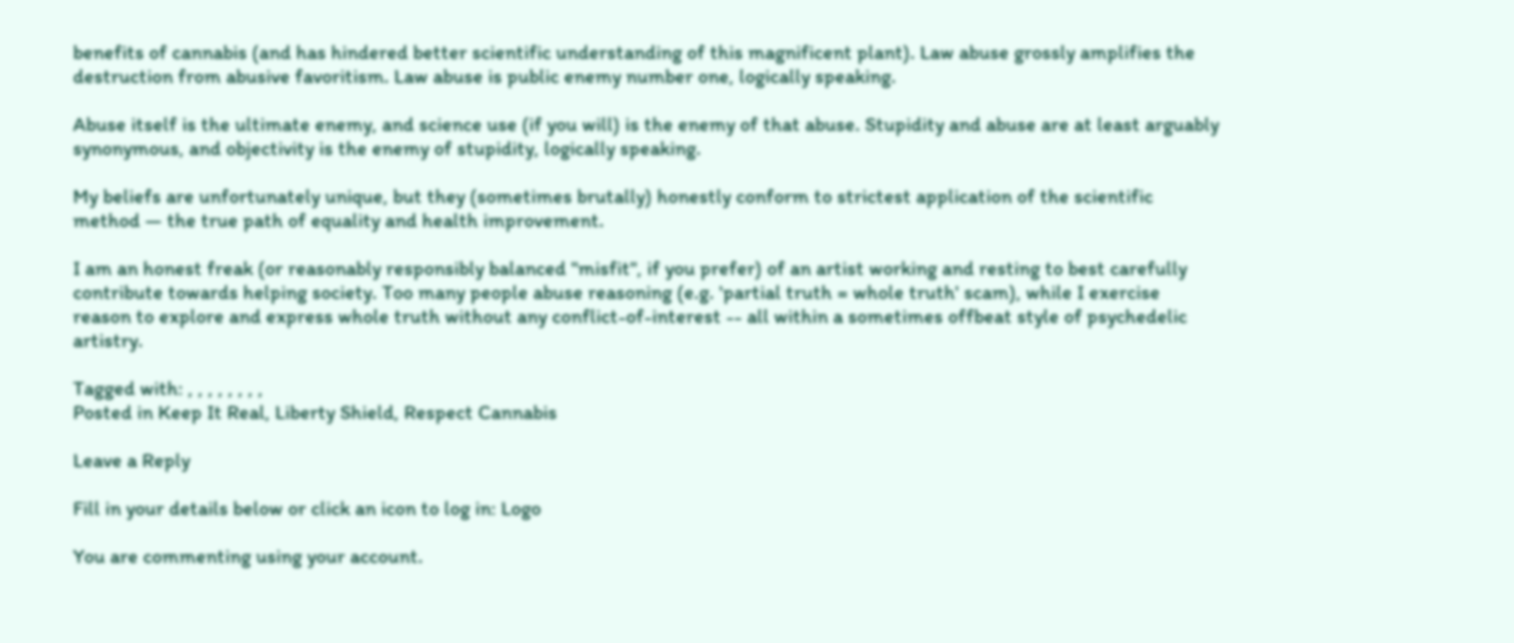benefits of cannabis (and has hindered better scientific understanding of this magnificent plant). Law abuse grossly amplifies the destruction from abusive favoritism. Law abuse is public enemy number one, logically speaking.

Abuse itself is the ultimate enemy, and science use (if you will) is the enemy of that abuse. Stupidity and abuse are at least arguably synonymous, and objectivity is the enemy of stupidity, logically speaking.

My beliefs are unfortunately unique, but they (sometimes brutally) honestly conform to strictest application of the scientific method — the true path of equality and health improvement.

I am an honest freak (or reasonably responsibly balanced "misfit", if you prefer) of an artist working and resting to best carefully contribute towards helping society. Too many people abuse reasoning (e.g. 'partial truth = whole truth' scam), while I exercise reason to explore and express whole truth without any conflict-of-interest -- all within a sometimes offbeat style of psychedelic artistry.

Tagged with: , , , , , , , ,
Posted in Keep It Real, Liberty Shield, Respect Cannabis

Leave a Reply

Fill in your details below or click an icon to log in: Logo

You are commenting using your account.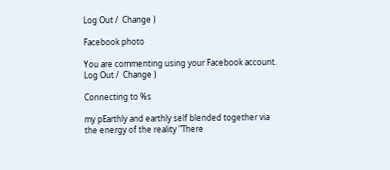Log Out /  Change )

Facebook photo

You are commenting using your Facebook account. Log Out /  Change )

Connecting to %s

my pEarthly and earthly self blended together via the energy of the reality "There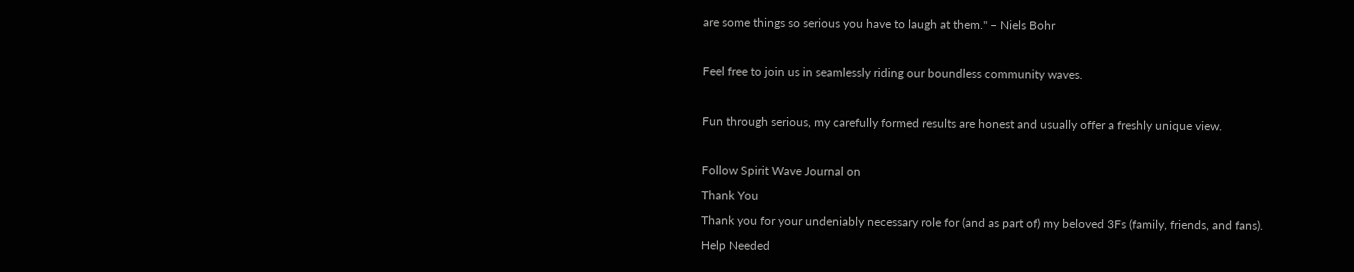are some things so serious you have to laugh at them." – Niels Bohr

Feel free to join us in seamlessly riding our boundless community waves.

Fun through serious, my carefully formed results are honest and usually offer a freshly unique view.

Follow Spirit Wave Journal on
Thank You
Thank you for your undeniably necessary role for (and as part of) my beloved 3Fs (family, friends, and fans).
Help Needed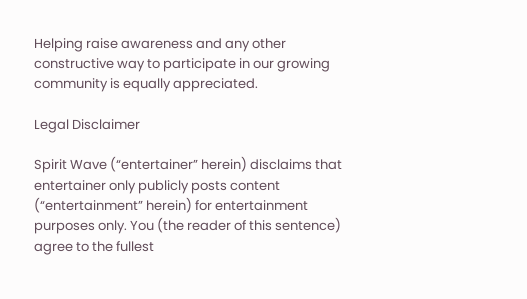Helping raise awareness and any other constructive way to participate in our growing community is equally appreciated.

Legal Disclaimer

Spirit Wave (“entertainer” herein) disclaims that entertainer only publicly posts content (“entertainment” herein) for entertainment purposes only. You (the reader of this sentence) agree to the fullest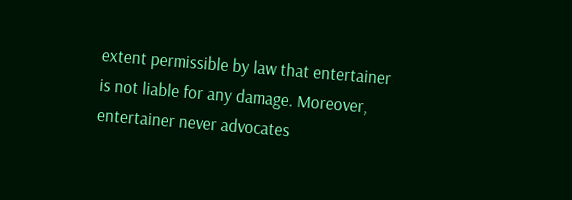extent permissible by law that entertainer is not liable for any damage. Moreover, entertainer never advocates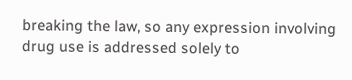breaking the law, so any expression involving drug use is addressed solely to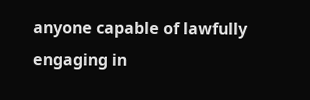anyone capable of lawfully engaging in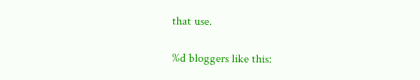that use.

%d bloggers like this: